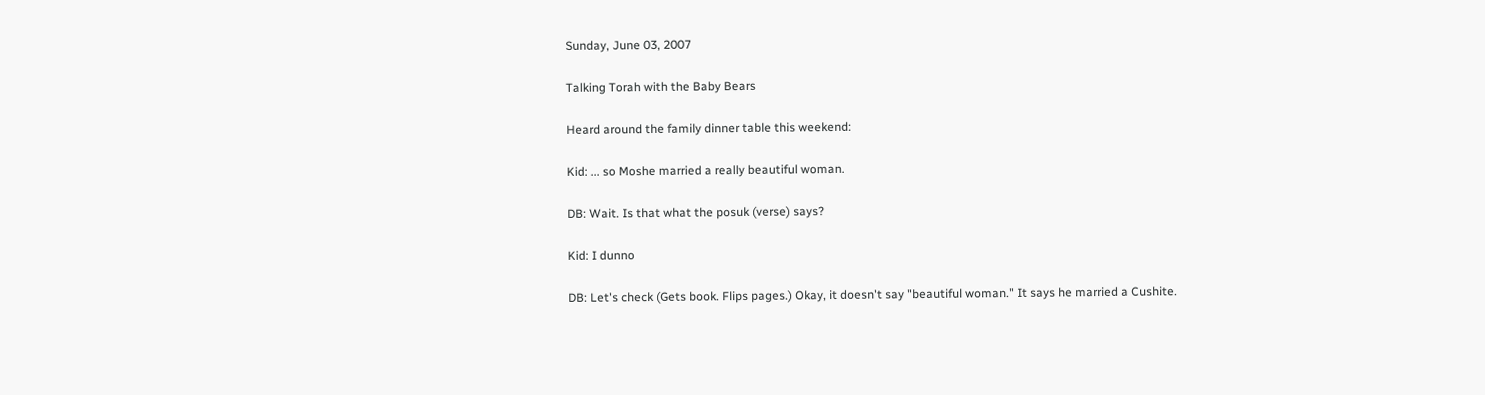Sunday, June 03, 2007

Talking Torah with the Baby Bears

Heard around the family dinner table this weekend:

Kid: ... so Moshe married a really beautiful woman.

DB: Wait. Is that what the posuk (verse) says?

Kid: I dunno

DB: Let's check (Gets book. Flips pages.) Okay, it doesn't say "beautiful woman." It says he married a Cushite.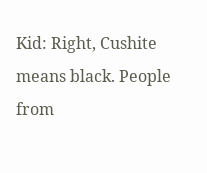Kid: Right, Cushite means black. People from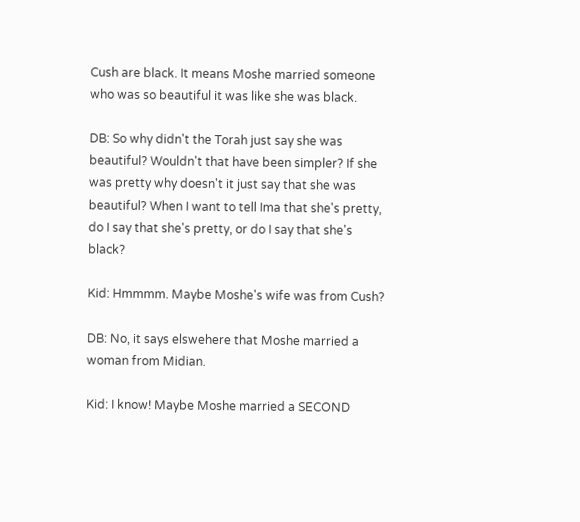Cush are black. It means Moshe married someone who was so beautiful it was like she was black.

DB: So why didn't the Torah just say she was beautiful? Wouldn't that have been simpler? If she was pretty why doesn't it just say that she was beautiful? When I want to tell Ima that she's pretty, do I say that she's pretty, or do I say that she's black?

Kid: Hmmmm. Maybe Moshe's wife was from Cush?

DB: No, it says elswehere that Moshe married a woman from Midian.

Kid: I know! Maybe Moshe married a SECOND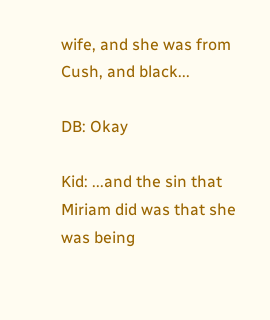wife, and she was from Cush, and black...

DB: Okay

Kid: ...and the sin that Miriam did was that she was being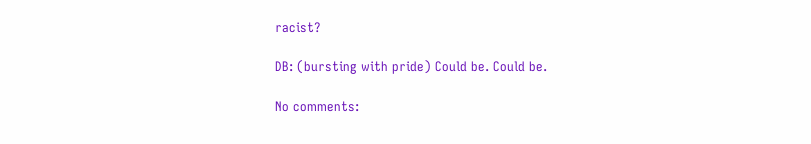racist?

DB: (bursting with pride) Could be. Could be.

No comments: